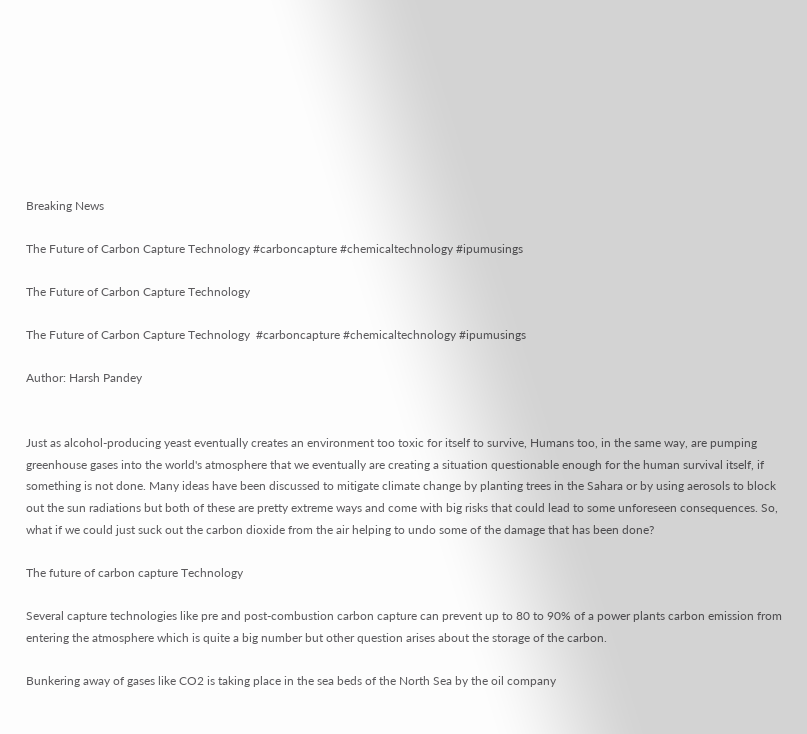Breaking News

The Future of Carbon Capture Technology #carboncapture #chemicaltechnology #ipumusings

The Future of Carbon Capture Technology

The Future of Carbon Capture Technology  #carboncapture #chemicaltechnology #ipumusings

Author: Harsh Pandey


Just as alcohol-producing yeast eventually creates an environment too toxic for itself to survive, Humans too, in the same way, are pumping greenhouse gases into the world's atmosphere that we eventually are creating a situation questionable enough for the human survival itself, if something is not done. Many ideas have been discussed to mitigate climate change by planting trees in the Sahara or by using aerosols to block out the sun radiations but both of these are pretty extreme ways and come with big risks that could lead to some unforeseen consequences. So, what if we could just suck out the carbon dioxide from the air helping to undo some of the damage that has been done?

The future of carbon capture Technology

Several capture technologies like pre and post-combustion carbon capture can prevent up to 80 to 90% of a power plants carbon emission from entering the atmosphere which is quite a big number but other question arises about the storage of the carbon.

Bunkering away of gases like CO2 is taking place in the sea beds of the North Sea by the oil company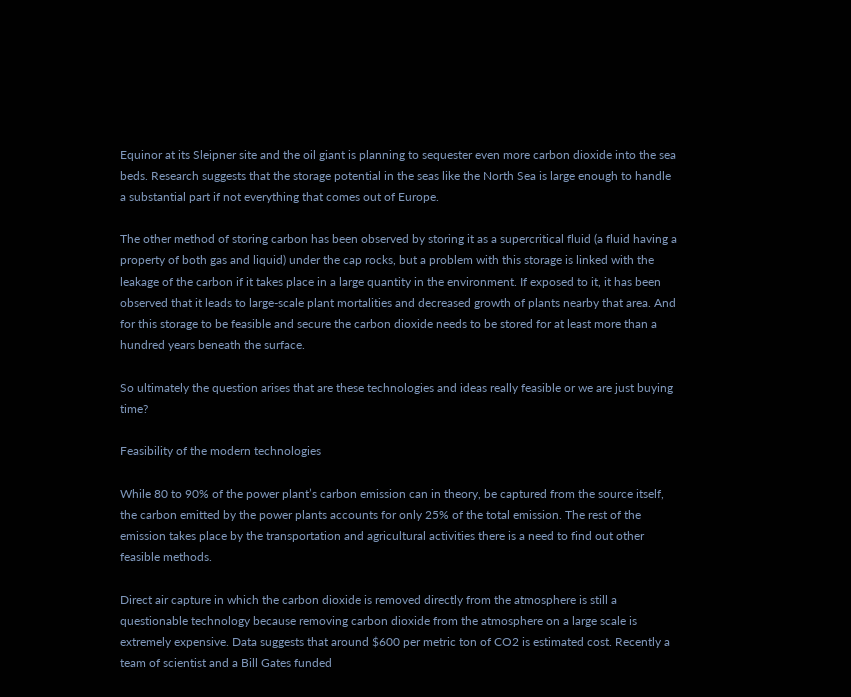Equinor at its Sleipner site and the oil giant is planning to sequester even more carbon dioxide into the sea beds. Research suggests that the storage potential in the seas like the North Sea is large enough to handle a substantial part if not everything that comes out of Europe.

The other method of storing carbon has been observed by storing it as a supercritical fluid (a fluid having a property of both gas and liquid) under the cap rocks, but a problem with this storage is linked with the leakage of the carbon if it takes place in a large quantity in the environment. If exposed to it, it has been observed that it leads to large-scale plant mortalities and decreased growth of plants nearby that area. And for this storage to be feasible and secure the carbon dioxide needs to be stored for at least more than a hundred years beneath the surface.

So ultimately the question arises that are these technologies and ideas really feasible or we are just buying time?

Feasibility of the modern technologies

While 80 to 90% of the power plant’s carbon emission can in theory, be captured from the source itself, the carbon emitted by the power plants accounts for only 25% of the total emission. The rest of the emission takes place by the transportation and agricultural activities there is a need to find out other feasible methods.

Direct air capture in which the carbon dioxide is removed directly from the atmosphere is still a questionable technology because removing carbon dioxide from the atmosphere on a large scale is extremely expensive. Data suggests that around $600 per metric ton of CO2 is estimated cost. Recently a team of scientist and a Bill Gates funded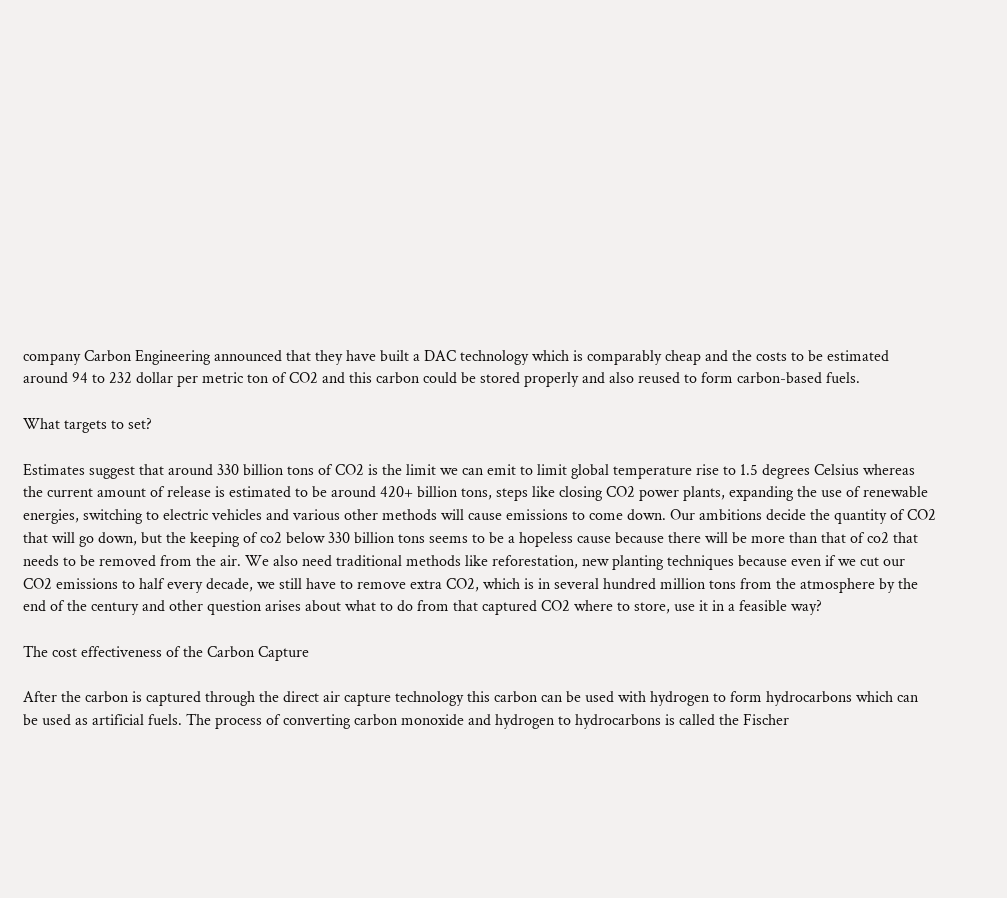company Carbon Engineering announced that they have built a DAC technology which is comparably cheap and the costs to be estimated around 94 to 232 dollar per metric ton of CO2 and this carbon could be stored properly and also reused to form carbon-based fuels.

What targets to set?

Estimates suggest that around 330 billion tons of CO2 is the limit we can emit to limit global temperature rise to 1.5 degrees Celsius whereas the current amount of release is estimated to be around 420+ billion tons, steps like closing CO2 power plants, expanding the use of renewable energies, switching to electric vehicles and various other methods will cause emissions to come down. Our ambitions decide the quantity of CO2 that will go down, but the keeping of co2 below 330 billion tons seems to be a hopeless cause because there will be more than that of co2 that needs to be removed from the air. We also need traditional methods like reforestation, new planting techniques because even if we cut our CO2 emissions to half every decade, we still have to remove extra CO2, which is in several hundred million tons from the atmosphere by the end of the century and other question arises about what to do from that captured CO2 where to store, use it in a feasible way?

The cost effectiveness of the Carbon Capture

After the carbon is captured through the direct air capture technology this carbon can be used with hydrogen to form hydrocarbons which can be used as artificial fuels. The process of converting carbon monoxide and hydrogen to hydrocarbons is called the Fischer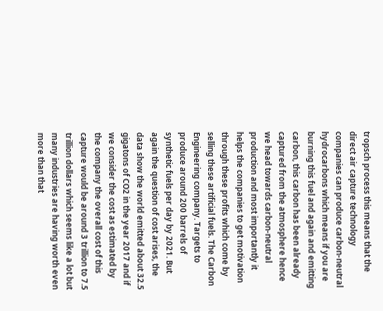tropsch process this means that the direct air capture technology companies can produce carbon-neutral hydrocarbons which means if you are burning this fuel and again and emitting carbon, this carbon has been already captured from the atmosphere hence we head towards carbon-neutral production and most importantly it helps the companies to get motivation through these profits which come by selling these artificial fuels. The Carbon Engineering company. Targets to produce around 200 barrels of synthetic fuels per day by 2021. But again the question of cost arises, the data show the world emitted about 32.5 gigatons of CO2 in the year 2017 and if we consider the cost as estimated by the company the overall cost of this capture would be around 3 trillion to 7.5 trillion dollars which seems like a lot but many industries are having worth even more than that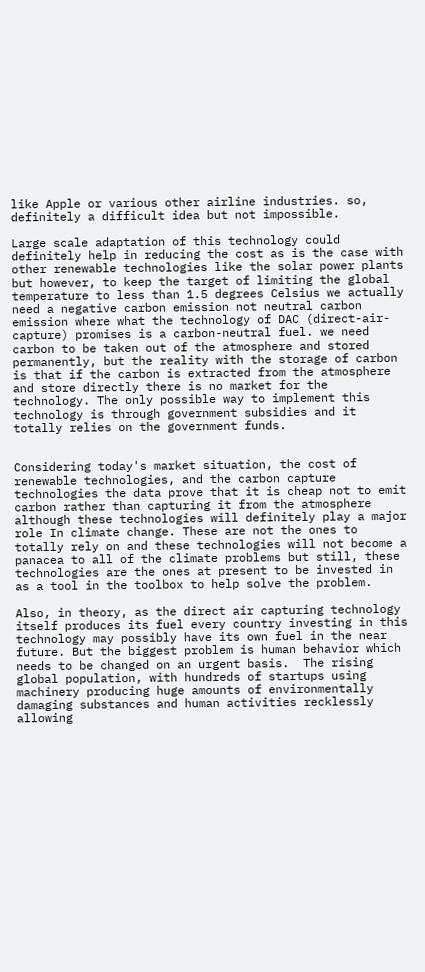like Apple or various other airline industries. so, definitely a difficult idea but not impossible.

Large scale adaptation of this technology could definitely help in reducing the cost as is the case with other renewable technologies like the solar power plants but however, to keep the target of limiting the global temperature to less than 1.5 degrees Celsius we actually need a negative carbon emission not neutral carbon emission where what the technology of DAC (direct-air-capture) promises is a carbon-neutral fuel. we need carbon to be taken out of the atmosphere and stored permanently, but the reality with the storage of carbon is that if the carbon is extracted from the atmosphere and store directly there is no market for the technology. The only possible way to implement this technology is through government subsidies and it totally relies on the government funds.


Considering today's market situation, the cost of renewable technologies, and the carbon capture technologies the data prove that it is cheap not to emit carbon rather than capturing it from the atmosphere although these technologies will definitely play a major role In climate change. These are not the ones to totally rely on and these technologies will not become a panacea to all of the climate problems but still, these technologies are the ones at present to be invested in as a tool in the toolbox to help solve the problem.

Also, in theory, as the direct air capturing technology itself produces its fuel every country investing in this technology may possibly have its own fuel in the near future. But the biggest problem is human behavior which needs to be changed on an urgent basis.  The rising global population, with hundreds of startups using machinery producing huge amounts of environmentally damaging substances and human activities recklessly allowing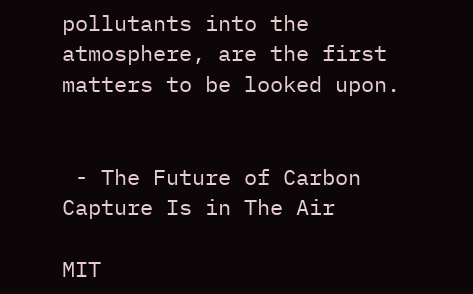pollutants into the atmosphere, are the first matters to be looked upon.


 - The Future of Carbon Capture Is in The Air

MIT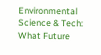Environmental Science & Tech: What Future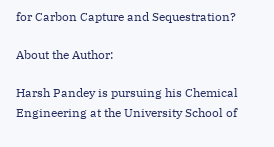for Carbon Capture and Sequestration?

About the Author:

Harsh Pandey is pursuing his Chemical Engineering at the University School of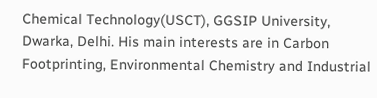Chemical Technology(USCT), GGSIP University, Dwarka, Delhi. His main interests are in Carbon Footprinting, Environmental Chemistry and Industrial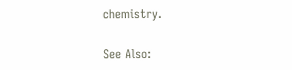chemistry.

See Also: